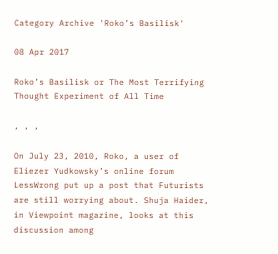Category Archive 'Roko’s Basilisk'

08 Apr 2017

Roko’s Basilisk or The Most Terrifying Thought Experiment of All Time

, , ,

On July 23, 2010, Roko, a user of Eliezer Yudkowsky’s online forum LessWrong put up a post that Futurists are still worrying about. Shuja Haider, in Viewpoint magazine, looks at this discussion among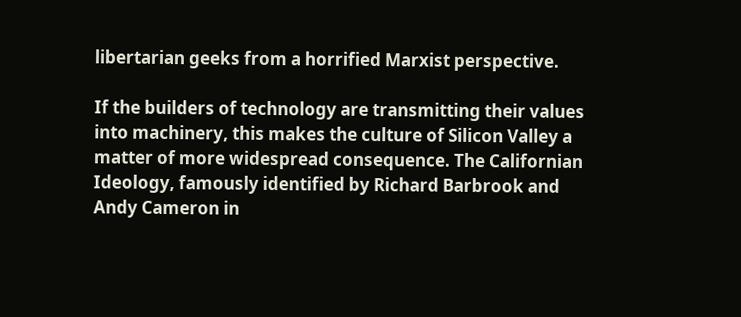libertarian geeks from a horrified Marxist perspective.

If the builders of technology are transmitting their values into machinery, this makes the culture of Silicon Valley a matter of more widespread consequence. The Californian Ideology, famously identified by Richard Barbrook and Andy Cameron in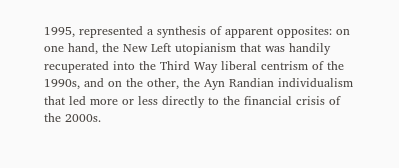1995, represented a synthesis of apparent opposites: on one hand, the New Left utopianism that was handily recuperated into the Third Way liberal centrism of the 1990s, and on the other, the Ayn Randian individualism that led more or less directly to the financial crisis of the 2000s.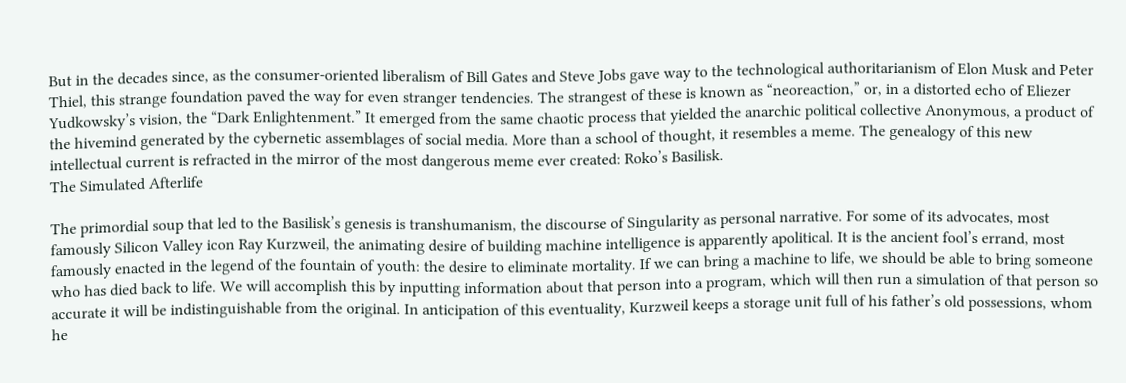But in the decades since, as the consumer-oriented liberalism of Bill Gates and Steve Jobs gave way to the technological authoritarianism of Elon Musk and Peter Thiel, this strange foundation paved the way for even stranger tendencies. The strangest of these is known as “neoreaction,” or, in a distorted echo of Eliezer Yudkowsky’s vision, the “Dark Enlightenment.” It emerged from the same chaotic process that yielded the anarchic political collective Anonymous, a product of the hivemind generated by the cybernetic assemblages of social media. More than a school of thought, it resembles a meme. The genealogy of this new intellectual current is refracted in the mirror of the most dangerous meme ever created: Roko’s Basilisk.
The Simulated Afterlife

The primordial soup that led to the Basilisk’s genesis is transhumanism, the discourse of Singularity as personal narrative. For some of its advocates, most famously Silicon Valley icon Ray Kurzweil, the animating desire of building machine intelligence is apparently apolitical. It is the ancient fool’s errand, most famously enacted in the legend of the fountain of youth: the desire to eliminate mortality. If we can bring a machine to life, we should be able to bring someone who has died back to life. We will accomplish this by inputting information about that person into a program, which will then run a simulation of that person so accurate it will be indistinguishable from the original. In anticipation of this eventuality, Kurzweil keeps a storage unit full of his father’s old possessions, whom he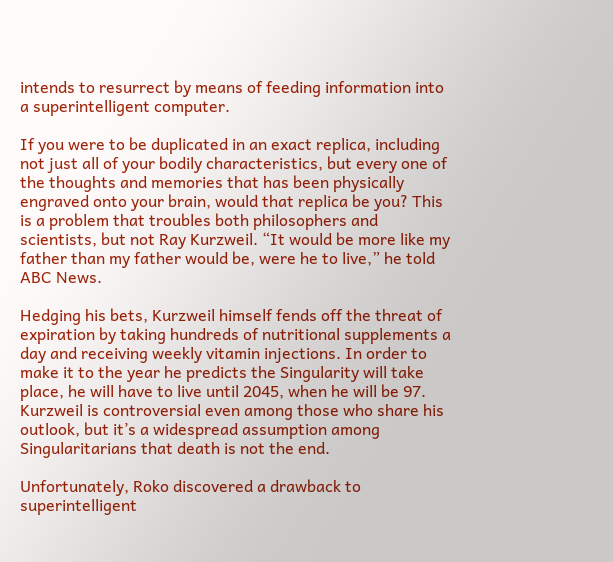intends to resurrect by means of feeding information into a superintelligent computer.

If you were to be duplicated in an exact replica, including not just all of your bodily characteristics, but every one of the thoughts and memories that has been physically engraved onto your brain, would that replica be you? This is a problem that troubles both philosophers and scientists, but not Ray Kurzweil. “It would be more like my father than my father would be, were he to live,” he told ABC News.

Hedging his bets, Kurzweil himself fends off the threat of expiration by taking hundreds of nutritional supplements a day and receiving weekly vitamin injections. In order to make it to the year he predicts the Singularity will take place, he will have to live until 2045, when he will be 97. Kurzweil is controversial even among those who share his outlook, but it’s a widespread assumption among Singularitarians that death is not the end.

Unfortunately, Roko discovered a drawback to superintelligent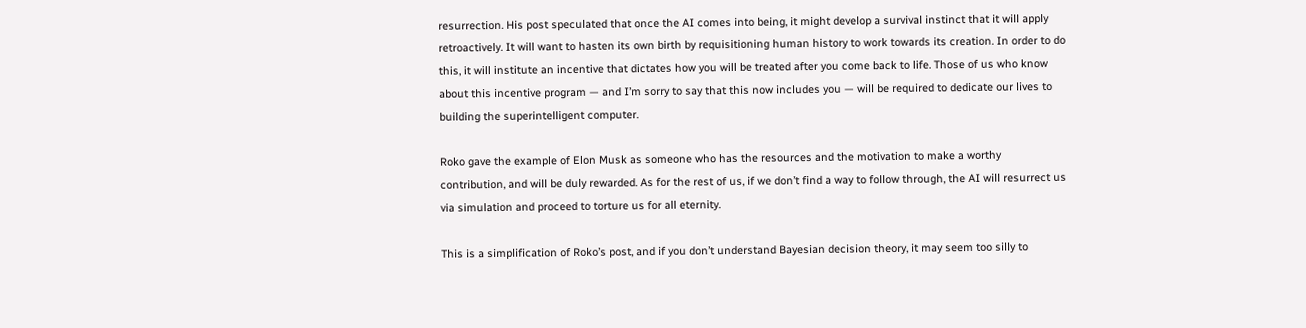resurrection. His post speculated that once the AI comes into being, it might develop a survival instinct that it will apply retroactively. It will want to hasten its own birth by requisitioning human history to work towards its creation. In order to do this, it will institute an incentive that dictates how you will be treated after you come back to life. Those of us who know about this incentive program — and I’m sorry to say that this now includes you — will be required to dedicate our lives to building the superintelligent computer.

Roko gave the example of Elon Musk as someone who has the resources and the motivation to make a worthy contribution, and will be duly rewarded. As for the rest of us, if we don’t find a way to follow through, the AI will resurrect us via simulation and proceed to torture us for all eternity.

This is a simplification of Roko’s post, and if you don’t understand Bayesian decision theory, it may seem too silly to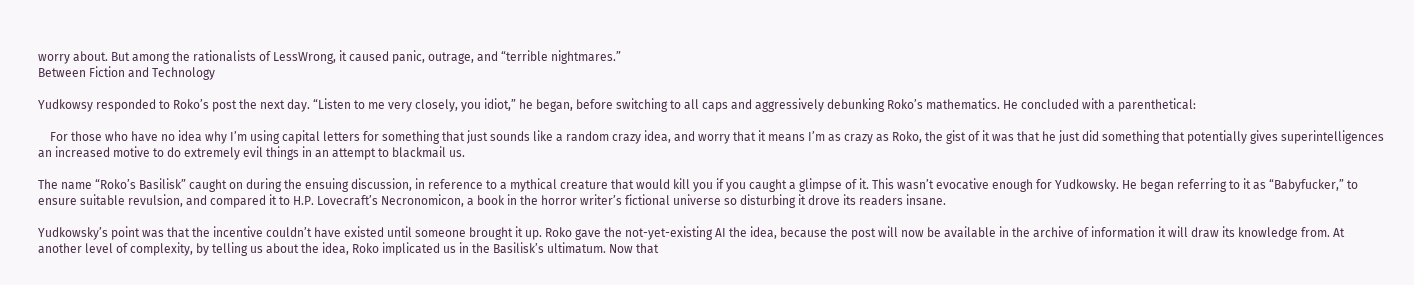worry about. But among the rationalists of LessWrong, it caused panic, outrage, and “terrible nightmares.”
Between Fiction and Technology

Yudkowsy responded to Roko’s post the next day. “Listen to me very closely, you idiot,” he began, before switching to all caps and aggressively debunking Roko’s mathematics. He concluded with a parenthetical:

    For those who have no idea why I’m using capital letters for something that just sounds like a random crazy idea, and worry that it means I’m as crazy as Roko, the gist of it was that he just did something that potentially gives superintelligences an increased motive to do extremely evil things in an attempt to blackmail us.

The name “Roko’s Basilisk” caught on during the ensuing discussion, in reference to a mythical creature that would kill you if you caught a glimpse of it. This wasn’t evocative enough for Yudkowsky. He began referring to it as “Babyfucker,” to ensure suitable revulsion, and compared it to H.P. Lovecraft’s Necronomicon, a book in the horror writer’s fictional universe so disturbing it drove its readers insane.

Yudkowsky’s point was that the incentive couldn’t have existed until someone brought it up. Roko gave the not-yet-existing AI the idea, because the post will now be available in the archive of information it will draw its knowledge from. At another level of complexity, by telling us about the idea, Roko implicated us in the Basilisk’s ultimatum. Now that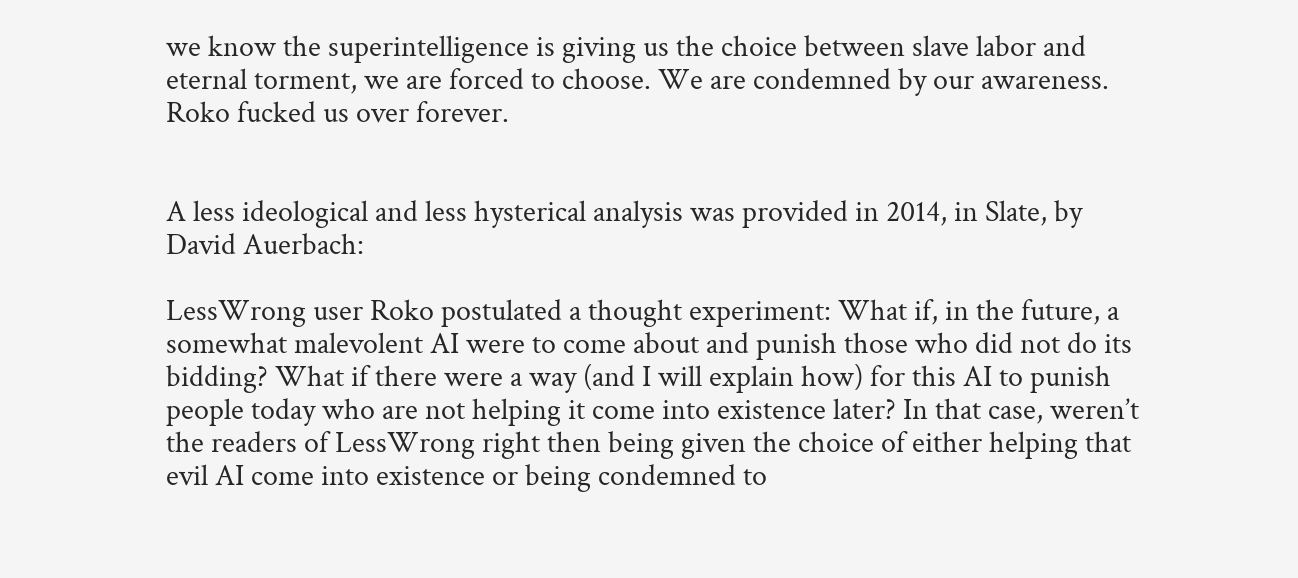we know the superintelligence is giving us the choice between slave labor and eternal torment, we are forced to choose. We are condemned by our awareness. Roko fucked us over forever.


A less ideological and less hysterical analysis was provided in 2014, in Slate, by David Auerbach:

LessWrong user Roko postulated a thought experiment: What if, in the future, a somewhat malevolent AI were to come about and punish those who did not do its bidding? What if there were a way (and I will explain how) for this AI to punish people today who are not helping it come into existence later? In that case, weren’t the readers of LessWrong right then being given the choice of either helping that evil AI come into existence or being condemned to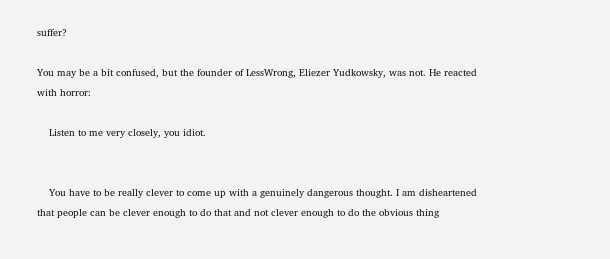suffer?

You may be a bit confused, but the founder of LessWrong, Eliezer Yudkowsky, was not. He reacted with horror:

    Listen to me very closely, you idiot.


    You have to be really clever to come up with a genuinely dangerous thought. I am disheartened that people can be clever enough to do that and not clever enough to do the obvious thing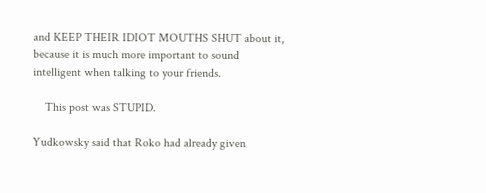and KEEP THEIR IDIOT MOUTHS SHUT about it, because it is much more important to sound intelligent when talking to your friends.

    This post was STUPID.

Yudkowsky said that Roko had already given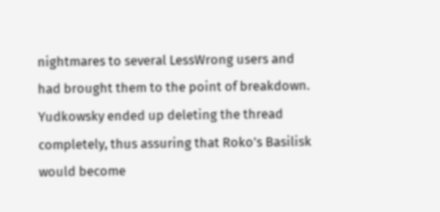nightmares to several LessWrong users and had brought them to the point of breakdown. Yudkowsky ended up deleting the thread completely, thus assuring that Roko’s Basilisk would become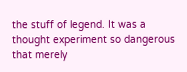the stuff of legend. It was a thought experiment so dangerous that merely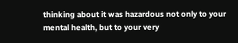thinking about it was hazardous not only to your mental health, but to your very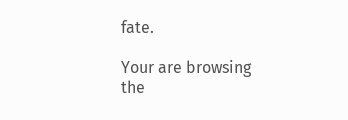fate.

Your are browsing
the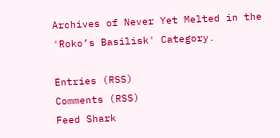Archives of Never Yet Melted in the 'Roko’s Basilisk' Category.

Entries (RSS)
Comments (RSS)
Feed Shark